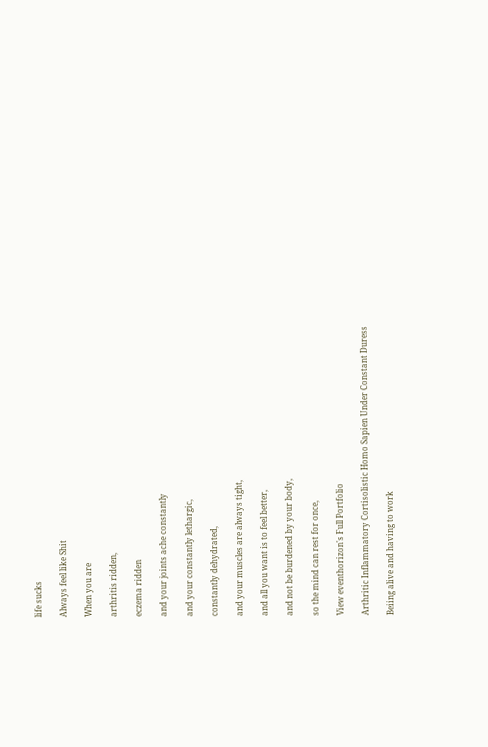life sucks

Always feel like Shit

When you are

arthritis ridden,

eczema ridden

and your joints ache constantly

and your constantly lethargic,

constantly dehydrated,

and your muscles are always tight,

and all you want is to feel better,

and not be burdened by your body,

so the mind can rest for once,

View eventhorizon's Full Portfolio

Arthritic Inflammatory Cortisolistic Homo Sapien Under Constant Duress

Beiing alive and having to work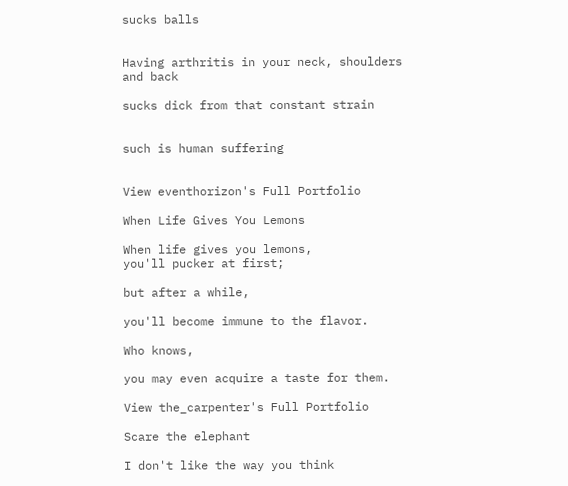sucks balls


Having arthritis in your neck, shoulders and back

sucks dick from that constant strain


such is human suffering


View eventhorizon's Full Portfolio

When Life Gives You Lemons

When life gives you lemons,
you'll pucker at first;

but after a while,

you'll become immune to the flavor.

Who knows,

you may even acquire a taste for them.

View the_carpenter's Full Portfolio

Scare the elephant

I don't like the way you think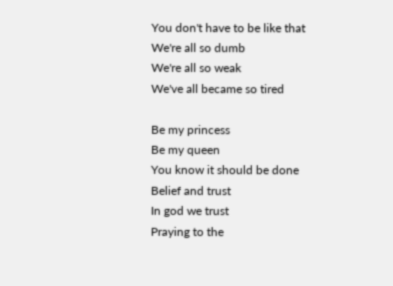You don't have to be like that
We're all so dumb
We're all so weak
We've all became so tired

Be my princess
Be my queen
You know it should be done
Belief and trust
In god we trust
Praying to the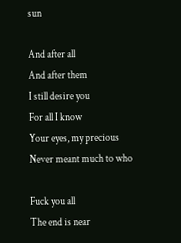sun

And after all
And after them
I still desire you
For all I know
Your eyes, my precious
Never meant much to who

Fuck you all
The end is near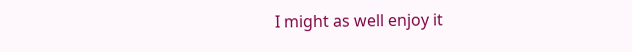I might as well enjoy it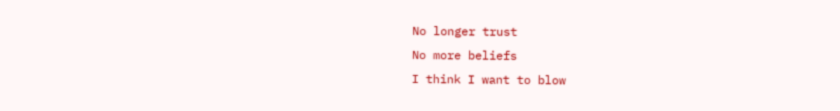No longer trust
No more beliefs
I think I want to blow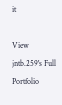it

View jntb.259's Full Portfolio